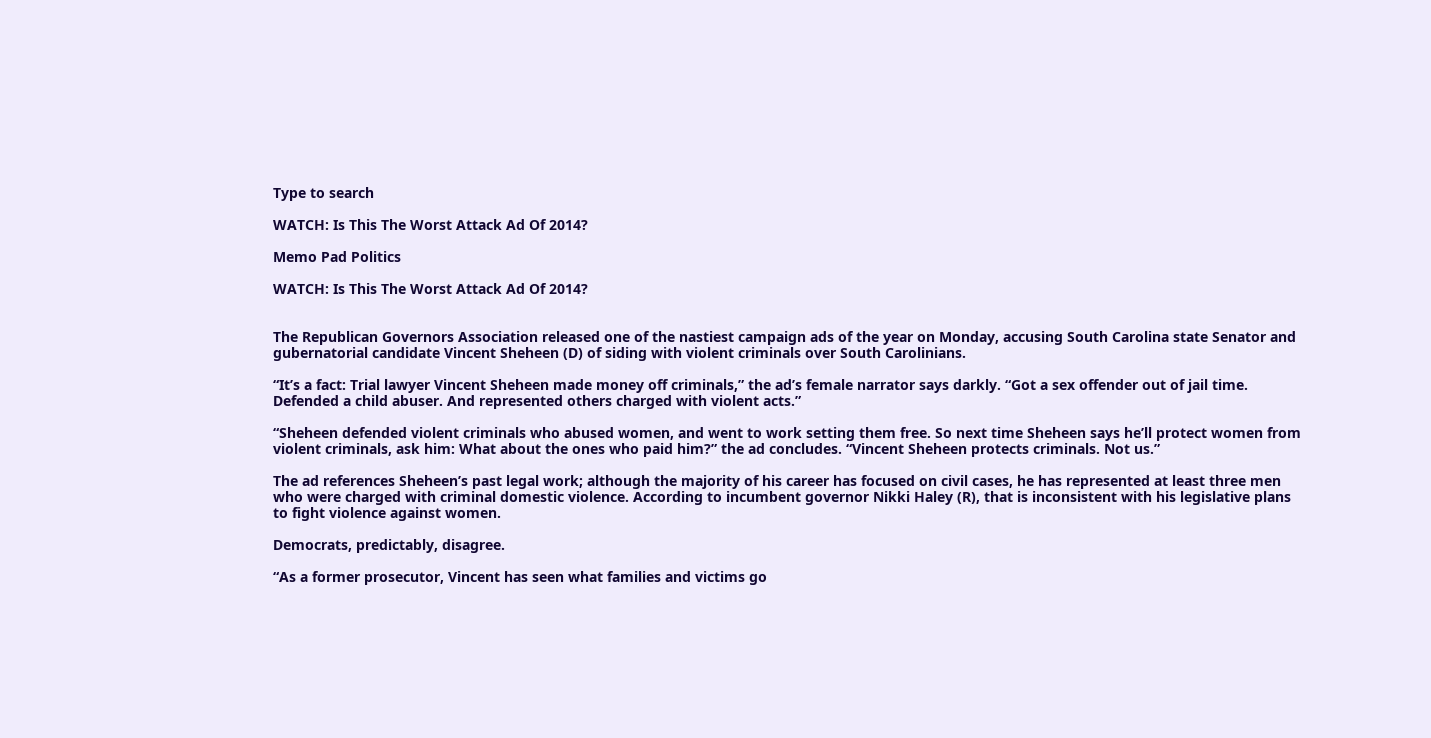Type to search

WATCH: Is This The Worst Attack Ad Of 2014?

Memo Pad Politics

WATCH: Is This The Worst Attack Ad Of 2014?


The Republican Governors Association released one of the nastiest campaign ads of the year on Monday, accusing South Carolina state Senator and gubernatorial candidate Vincent Sheheen (D) of siding with violent criminals over South Carolinians.

“It’s a fact: Trial lawyer Vincent Sheheen made money off criminals,” the ad’s female narrator says darkly. “Got a sex offender out of jail time. Defended a child abuser. And represented others charged with violent acts.”

“Sheheen defended violent criminals who abused women, and went to work setting them free. So next time Sheheen says he’ll protect women from violent criminals, ask him: What about the ones who paid him?” the ad concludes. “Vincent Sheheen protects criminals. Not us.”

The ad references Sheheen’s past legal work; although the majority of his career has focused on civil cases, he has represented at least three men who were charged with criminal domestic violence. According to incumbent governor Nikki Haley (R), that is inconsistent with his legislative plans to fight violence against women.

Democrats, predictably, disagree.

“As a former prosecutor, Vincent has seen what families and victims go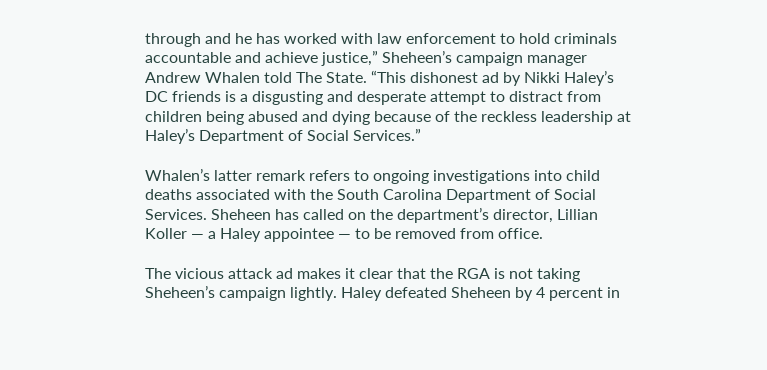through and he has worked with law enforcement to hold criminals accountable and achieve justice,” Sheheen’s campaign manager Andrew Whalen told The State. “This dishonest ad by Nikki Haley’s DC friends is a disgusting and desperate attempt to distract from children being abused and dying because of the reckless leadership at Haley’s Department of Social Services.”

Whalen’s latter remark refers to ongoing investigations into child deaths associated with the South Carolina Department of Social Services. Sheheen has called on the department’s director, Lillian Koller — a Haley appointee — to be removed from office.

The vicious attack ad makes it clear that the RGA is not taking Sheheen’s campaign lightly. Haley defeated Sheheen by 4 percent in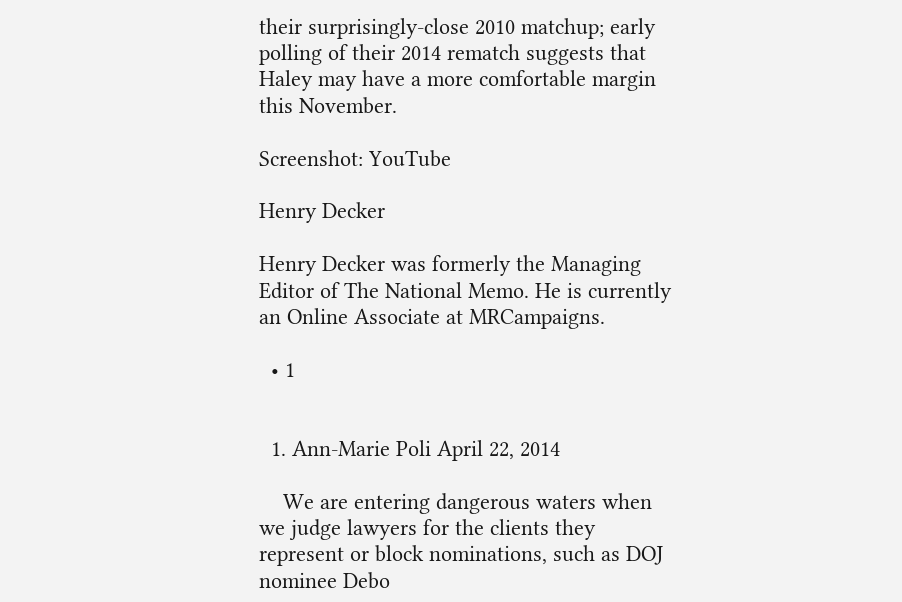their surprisingly-close 2010 matchup; early polling of their 2014 rematch suggests that Haley may have a more comfortable margin this November.

Screenshot: YouTube

Henry Decker

Henry Decker was formerly the Managing Editor of The National Memo. He is currently an Online Associate at MRCampaigns.

  • 1


  1. Ann-Marie Poli April 22, 2014

    We are entering dangerous waters when we judge lawyers for the clients they represent or block nominations, such as DOJ nominee Debo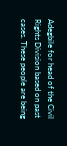Adegbile for head of the Civil Rights Division based on past cases. These people are being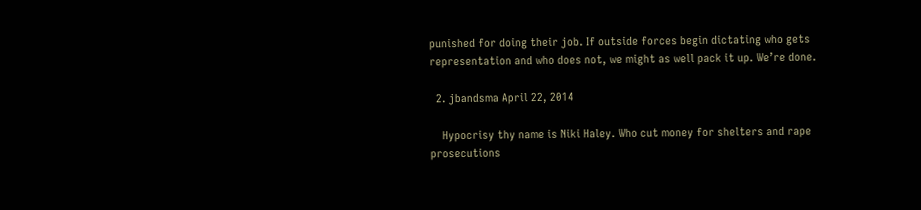punished for doing their job. If outside forces begin dictating who gets representation and who does not, we might as well pack it up. We’re done.

  2. jbandsma April 22, 2014

    Hypocrisy thy name is Niki Haley. Who cut money for shelters and rape prosecutions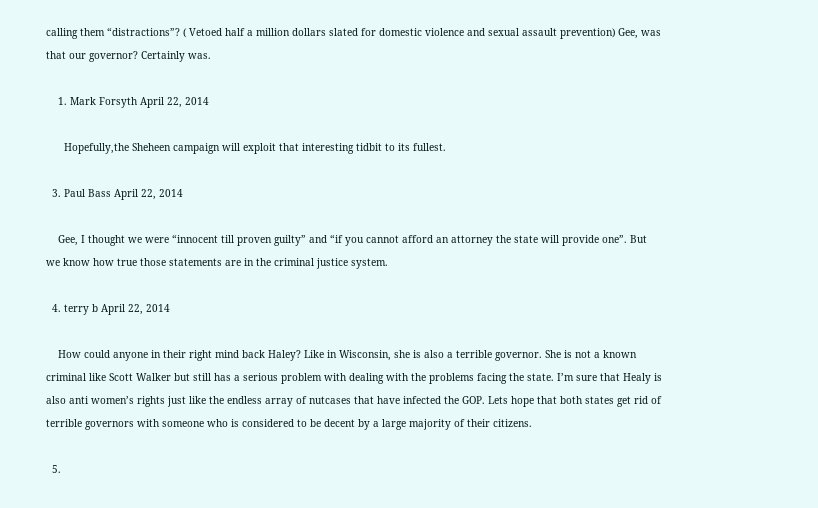calling them “distractions”? ( Vetoed half a million dollars slated for domestic violence and sexual assault prevention) Gee, was that our governor? Certainly was.

    1. Mark Forsyth April 22, 2014

      Hopefully,the Sheheen campaign will exploit that interesting tidbit to its fullest.

  3. Paul Bass April 22, 2014

    Gee, I thought we were “innocent till proven guilty” and “if you cannot afford an attorney the state will provide one”. But we know how true those statements are in the criminal justice system.

  4. terry b April 22, 2014

    How could anyone in their right mind back Haley? Like in Wisconsin, she is also a terrible governor. She is not a known criminal like Scott Walker but still has a serious problem with dealing with the problems facing the state. I’m sure that Healy is also anti women’s rights just like the endless array of nutcases that have infected the GOP. Lets hope that both states get rid of terrible governors with someone who is considered to be decent by a large majority of their citizens.

  5.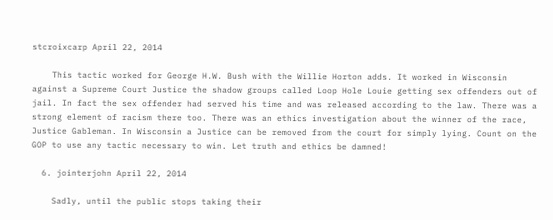stcroixcarp April 22, 2014

    This tactic worked for George H.W. Bush with the Willie Horton adds. It worked in Wisconsin against a Supreme Court Justice the shadow groups called Loop Hole Louie getting sex offenders out of jail. In fact the sex offender had served his time and was released according to the law. There was a strong element of racism there too. There was an ethics investigation about the winner of the race, Justice Gableman. In Wisconsin a Justice can be removed from the court for simply lying. Count on the GOP to use any tactic necessary to win. Let truth and ethics be damned!

  6. jointerjohn April 22, 2014

    Sadly, until the public stops taking their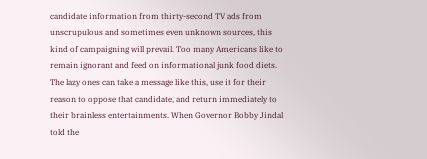candidate information from thirty-second TV ads from unscrupulous and sometimes even unknown sources, this kind of campaigning will prevail. Too many Americans like to remain ignorant and feed on informational junk food diets. The lazy ones can take a message like this, use it for their reason to oppose that candidate, and return immediately to their brainless entertainments. When Governor Bobby Jindal told the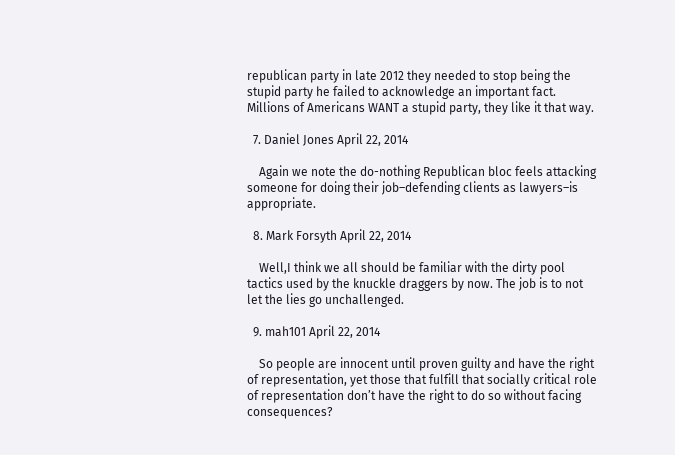republican party in late 2012 they needed to stop being the stupid party he failed to acknowledge an important fact. Millions of Americans WANT a stupid party, they like it that way.

  7. Daniel Jones April 22, 2014

    Again we note the do-nothing Republican bloc feels attacking someone for doing their job–defending clients as lawyers–is appropriate.

  8. Mark Forsyth April 22, 2014

    Well,I think we all should be familiar with the dirty pool tactics used by the knuckle draggers by now. The job is to not let the lies go unchallenged.

  9. mah101 April 22, 2014

    So people are innocent until proven guilty and have the right of representation, yet those that fulfill that socially critical role of representation don’t have the right to do so without facing consequences?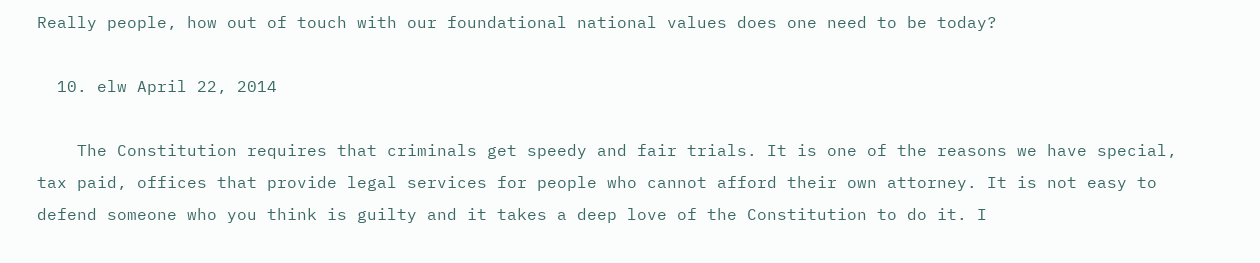Really people, how out of touch with our foundational national values does one need to be today?

  10. elw April 22, 2014

    The Constitution requires that criminals get speedy and fair trials. It is one of the reasons we have special, tax paid, offices that provide legal services for people who cannot afford their own attorney. It is not easy to defend someone who you think is guilty and it takes a deep love of the Constitution to do it. I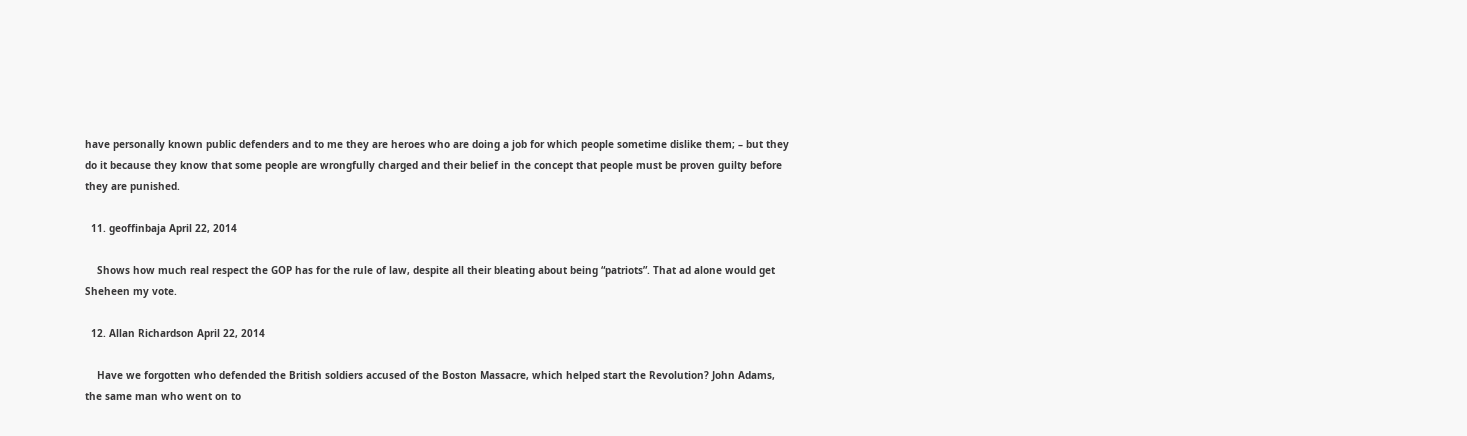have personally known public defenders and to me they are heroes who are doing a job for which people sometime dislike them; – but they do it because they know that some people are wrongfully charged and their belief in the concept that people must be proven guilty before they are punished.

  11. geoffinbaja April 22, 2014

    Shows how much real respect the GOP has for the rule of law, despite all their bleating about being “patriots”. That ad alone would get Sheheen my vote.

  12. Allan Richardson April 22, 2014

    Have we forgotten who defended the British soldiers accused of the Boston Massacre, which helped start the Revolution? John Adams, the same man who went on to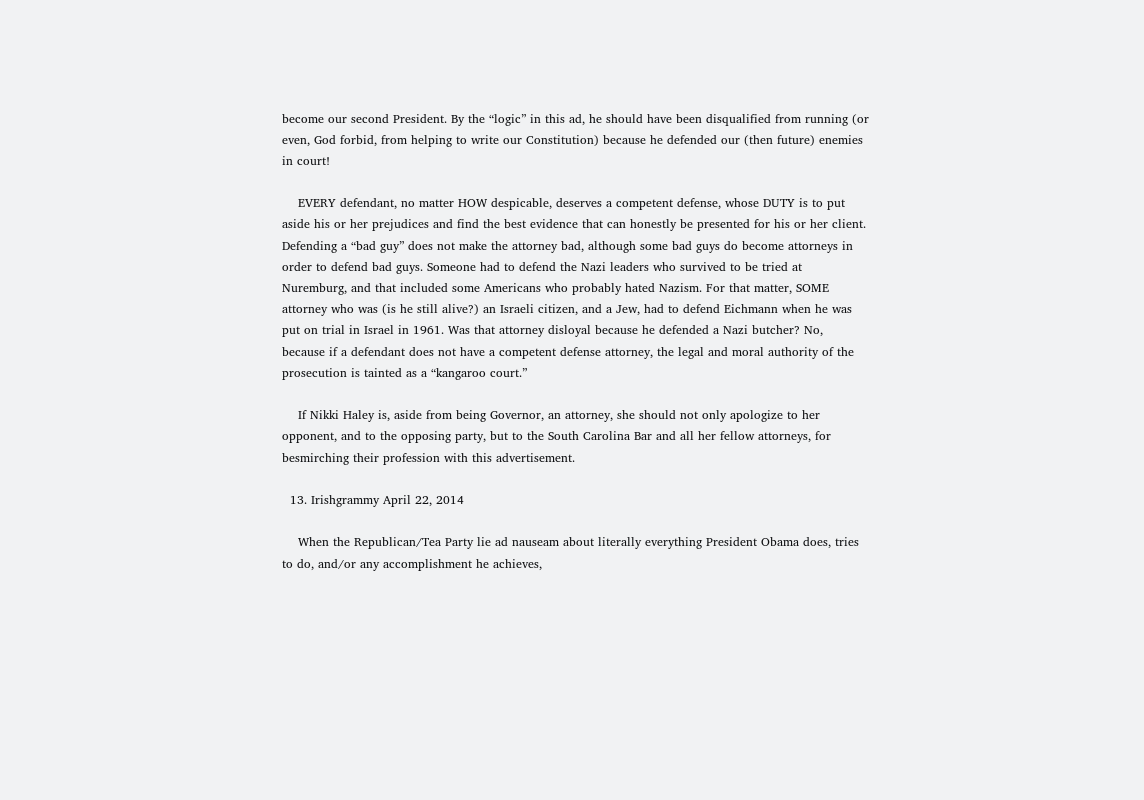become our second President. By the “logic” in this ad, he should have been disqualified from running (or even, God forbid, from helping to write our Constitution) because he defended our (then future) enemies in court!

    EVERY defendant, no matter HOW despicable, deserves a competent defense, whose DUTY is to put aside his or her prejudices and find the best evidence that can honestly be presented for his or her client. Defending a “bad guy” does not make the attorney bad, although some bad guys do become attorneys in order to defend bad guys. Someone had to defend the Nazi leaders who survived to be tried at Nuremburg, and that included some Americans who probably hated Nazism. For that matter, SOME attorney who was (is he still alive?) an Israeli citizen, and a Jew, had to defend Eichmann when he was put on trial in Israel in 1961. Was that attorney disloyal because he defended a Nazi butcher? No, because if a defendant does not have a competent defense attorney, the legal and moral authority of the prosecution is tainted as a “kangaroo court.”

    If Nikki Haley is, aside from being Governor, an attorney, she should not only apologize to her opponent, and to the opposing party, but to the South Carolina Bar and all her fellow attorneys, for besmirching their profession with this advertisement.

  13. Irishgrammy April 22, 2014

    When the Republican/Tea Party lie ad nauseam about literally everything President Obama does, tries to do, and/or any accomplishment he achieves,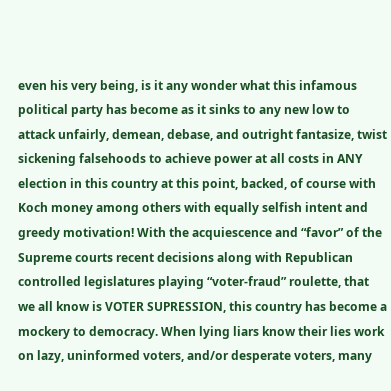even his very being, is it any wonder what this infamous political party has become as it sinks to any new low to attack unfairly, demean, debase, and outright fantasize, twist sickening falsehoods to achieve power at all costs in ANY election in this country at this point, backed, of course with Koch money among others with equally selfish intent and greedy motivation! With the acquiescence and “favor” of the Supreme courts recent decisions along with Republican controlled legislatures playing “voter-fraud” roulette, that we all know is VOTER SUPRESSION, this country has become a mockery to democracy. When lying liars know their lies work on lazy, uninformed voters, and/or desperate voters, many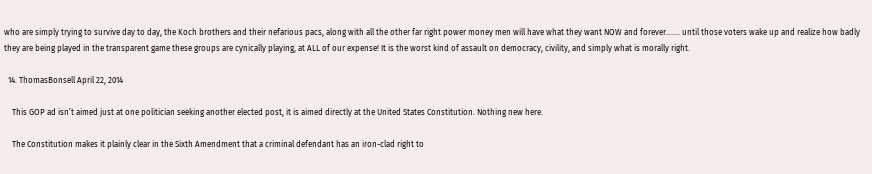who are simply trying to survive day to day, the Koch brothers and their nefarious pacs, along with all the other far right power money men will have what they want NOW and forever……. until those voters wake up and realize how badly they are being played in the transparent game these groups are cynically playing, at ALL of our expense! It is the worst kind of assault on democracy, civility, and simply what is morally right.

  14. ThomasBonsell April 22, 2014

    This GOP ad isn’t aimed just at one politician seeking another elected post, it is aimed directly at the United States Constitution. Nothing new here.

    The Constitution makes it plainly clear in the Sixth Amendment that a criminal defendant has an iron-clad right to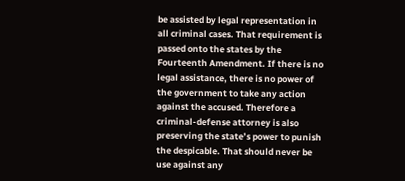be assisted by legal representation in all criminal cases. That requirement is passed onto the states by the Fourteenth Amendment. If there is no legal assistance, there is no power of the government to take any action against the accused. Therefore a criminal-defense attorney is also preserving the state’s power to punish the despicable. That should never be use against any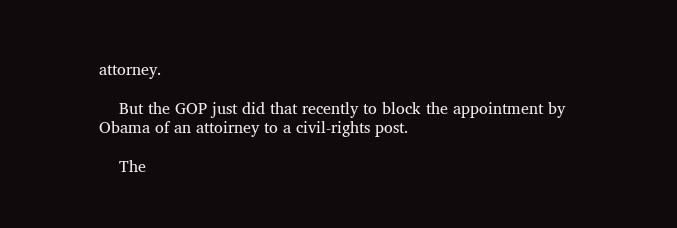attorney.

    But the GOP just did that recently to block the appointment by Obama of an attoirney to a civil-rights post.

    The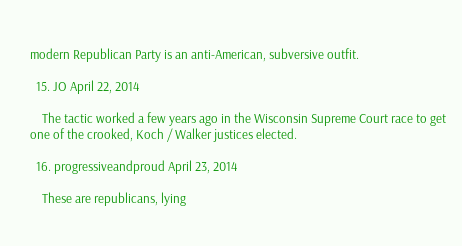modern Republican Party is an anti-American, subversive outfit.

  15. JO April 22, 2014

    The tactic worked a few years ago in the Wisconsin Supreme Court race to get one of the crooked, Koch / Walker justices elected.

  16. progressiveandproud April 23, 2014

    These are republicans, lying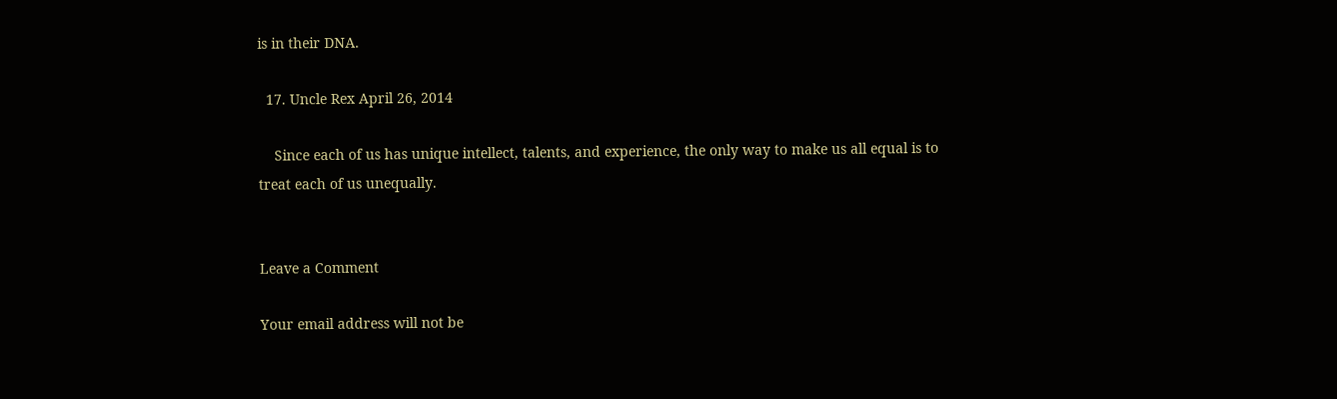is in their DNA.

  17. Uncle Rex April 26, 2014

    Since each of us has unique intellect, talents, and experience, the only way to make us all equal is to treat each of us unequally.


Leave a Comment

Your email address will not be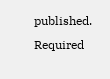published. Required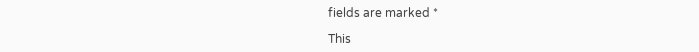fields are marked *

This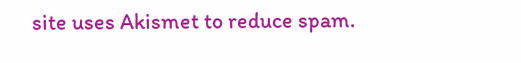site uses Akismet to reduce spam.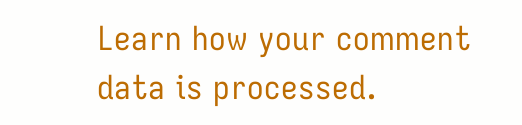Learn how your comment data is processed.